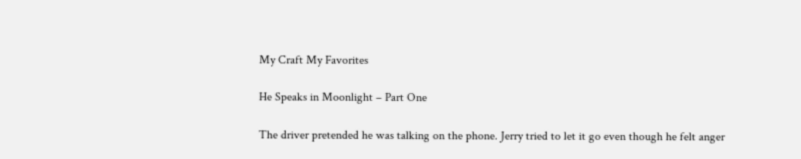My Craft My Favorites

He Speaks in Moonlight – Part One

The driver pretended he was talking on the phone. Jerry tried to let it go even though he felt anger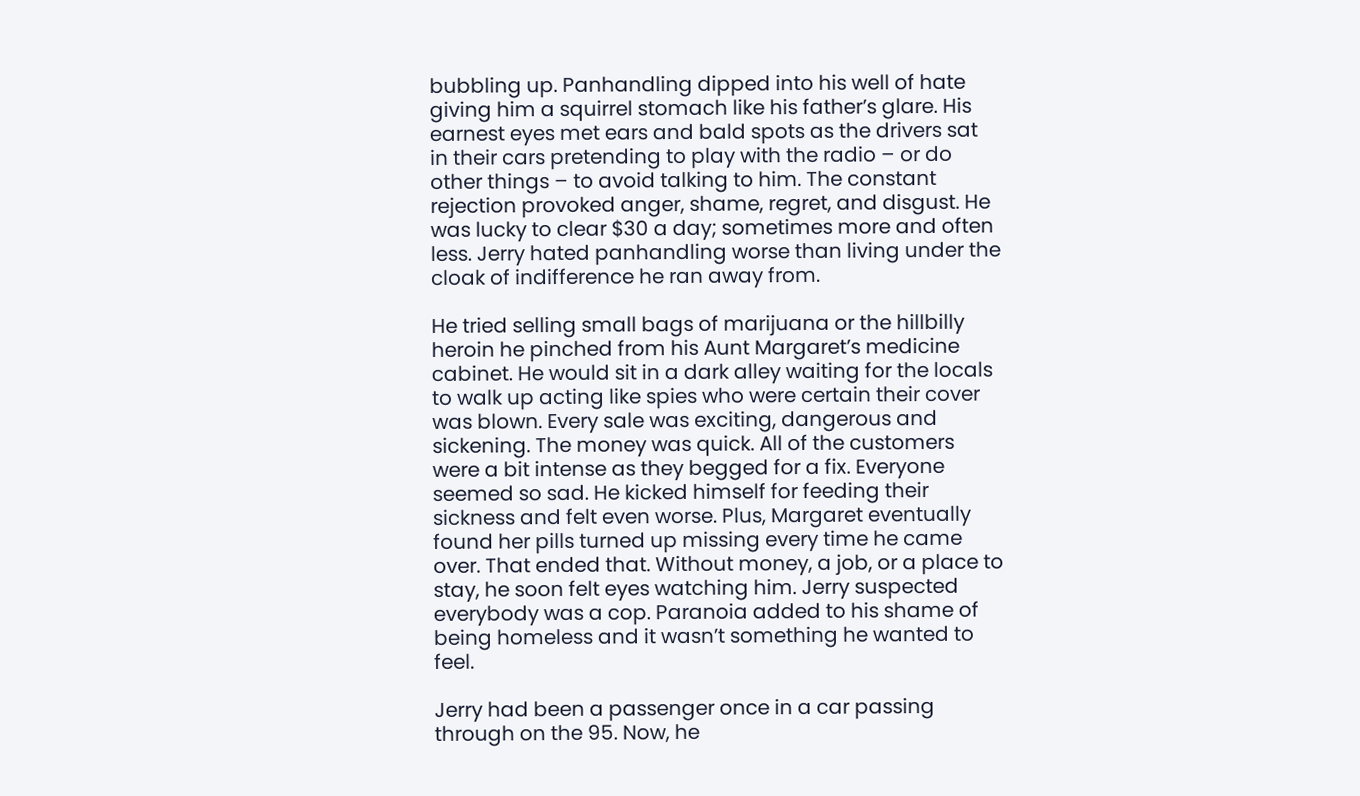bubbling up. Panhandling dipped into his well of hate giving him a squirrel stomach like his father’s glare. His earnest eyes met ears and bald spots as the drivers sat in their cars pretending to play with the radio – or do other things – to avoid talking to him. The constant rejection provoked anger, shame, regret, and disgust. He was lucky to clear $30 a day; sometimes more and often less. Jerry hated panhandling worse than living under the cloak of indifference he ran away from.

He tried selling small bags of marijuana or the hillbilly heroin he pinched from his Aunt Margaret’s medicine cabinet. He would sit in a dark alley waiting for the locals to walk up acting like spies who were certain their cover was blown. Every sale was exciting, dangerous and sickening. The money was quick. All of the customers were a bit intense as they begged for a fix. Everyone seemed so sad. He kicked himself for feeding their sickness and felt even worse. Plus, Margaret eventually found her pills turned up missing every time he came over. That ended that. Without money, a job, or a place to stay, he soon felt eyes watching him. Jerry suspected everybody was a cop. Paranoia added to his shame of being homeless and it wasn’t something he wanted to feel.

Jerry had been a passenger once in a car passing through on the 95. Now, he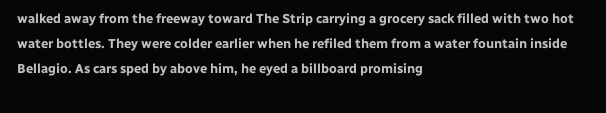walked away from the freeway toward The Strip carrying a grocery sack filled with two hot water bottles. They were colder earlier when he refiled them from a water fountain inside Bellagio. As cars sped by above him, he eyed a billboard promising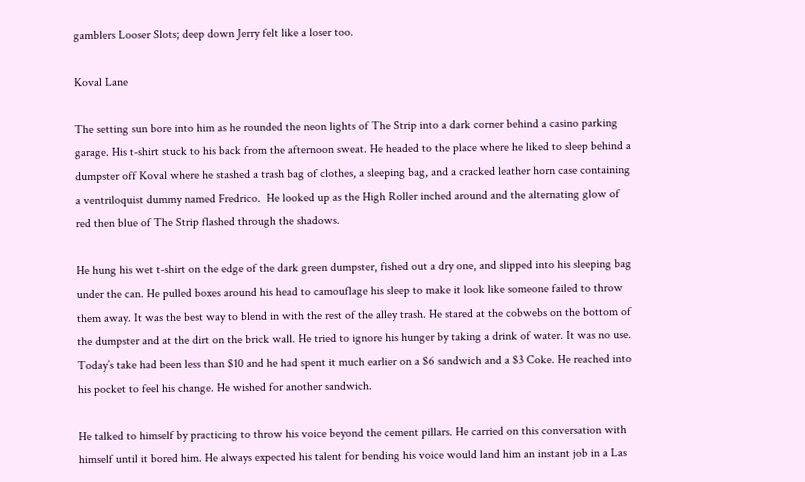gamblers Looser Slots; deep down Jerry felt like a loser too.

Koval Lane

The setting sun bore into him as he rounded the neon lights of The Strip into a dark corner behind a casino parking garage. His t-shirt stuck to his back from the afternoon sweat. He headed to the place where he liked to sleep behind a dumpster off Koval where he stashed a trash bag of clothes, a sleeping bag, and a cracked leather horn case containing a ventriloquist dummy named Fredrico.  He looked up as the High Roller inched around and the alternating glow of red then blue of The Strip flashed through the shadows.

He hung his wet t-shirt on the edge of the dark green dumpster, fished out a dry one, and slipped into his sleeping bag under the can. He pulled boxes around his head to camouflage his sleep to make it look like someone failed to throw them away. It was the best way to blend in with the rest of the alley trash. He stared at the cobwebs on the bottom of the dumpster and at the dirt on the brick wall. He tried to ignore his hunger by taking a drink of water. It was no use. Today’s take had been less than $10 and he had spent it much earlier on a $6 sandwich and a $3 Coke. He reached into his pocket to feel his change. He wished for another sandwich.

He talked to himself by practicing to throw his voice beyond the cement pillars. He carried on this conversation with himself until it bored him. He always expected his talent for bending his voice would land him an instant job in a Las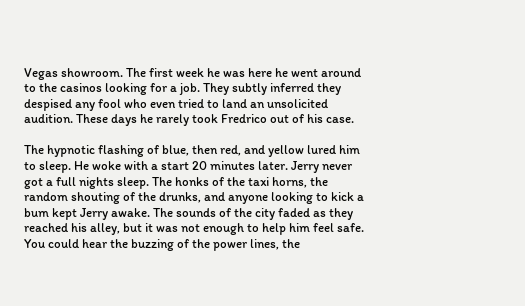Vegas showroom. The first week he was here he went around to the casinos looking for a job. They subtly inferred they despised any fool who even tried to land an unsolicited audition. These days he rarely took Fredrico out of his case.

The hypnotic flashing of blue, then red, and yellow lured him to sleep. He woke with a start 20 minutes later. Jerry never got a full nights sleep. The honks of the taxi horns, the random shouting of the drunks, and anyone looking to kick a bum kept Jerry awake. The sounds of the city faded as they reached his alley, but it was not enough to help him feel safe. You could hear the buzzing of the power lines, the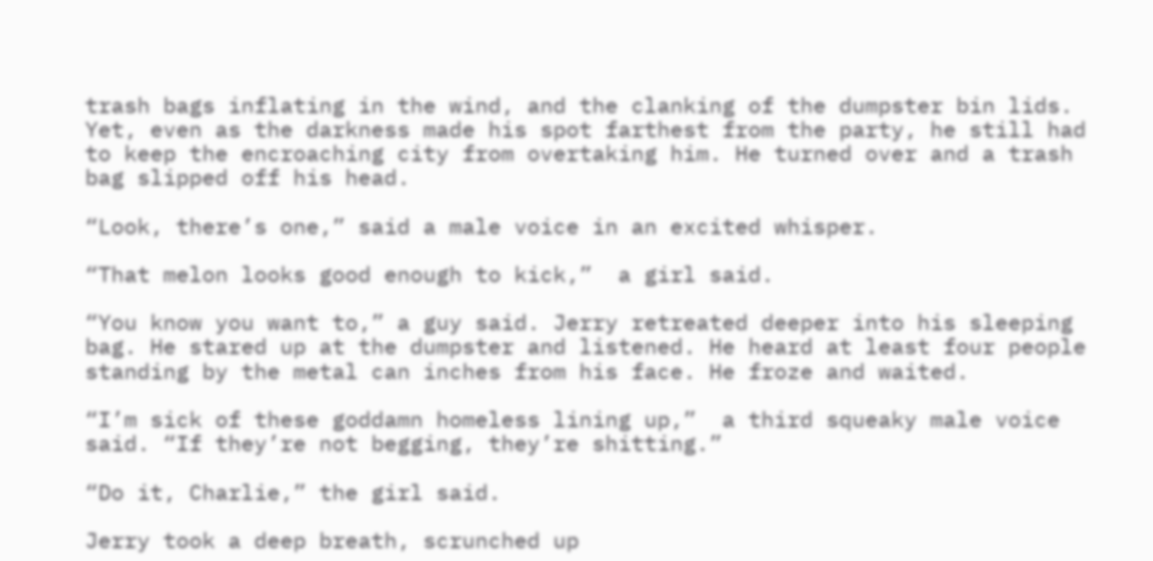trash bags inflating in the wind, and the clanking of the dumpster bin lids. Yet, even as the darkness made his spot farthest from the party, he still had to keep the encroaching city from overtaking him. He turned over and a trash bag slipped off his head.

“Look, there’s one,” said a male voice in an excited whisper.

“That melon looks good enough to kick,”  a girl said.

“You know you want to,” a guy said. Jerry retreated deeper into his sleeping bag. He stared up at the dumpster and listened. He heard at least four people standing by the metal can inches from his face. He froze and waited.

“I’m sick of these goddamn homeless lining up,”  a third squeaky male voice said. “If they’re not begging, they’re shitting.”

“Do it, Charlie,” the girl said.

Jerry took a deep breath, scrunched up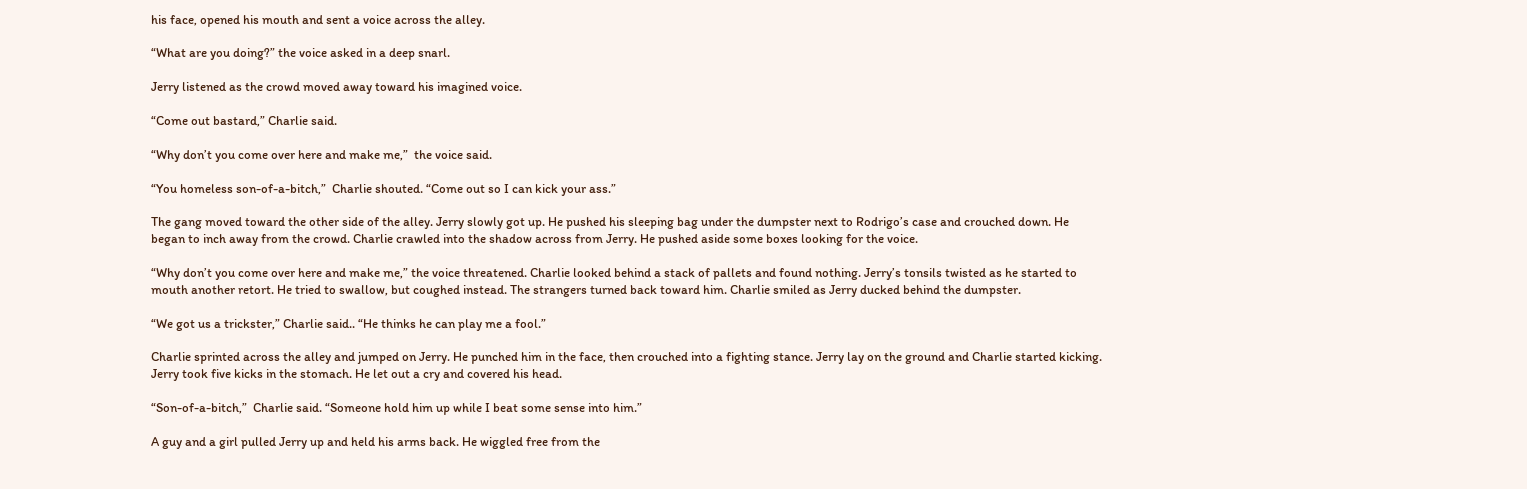his face, opened his mouth and sent a voice across the alley.

“What are you doing?” the voice asked in a deep snarl.

Jerry listened as the crowd moved away toward his imagined voice.

“Come out bastard,” Charlie said.

“Why don’t you come over here and make me,”  the voice said.

“You homeless son-of-a-bitch,”  Charlie shouted. “Come out so I can kick your ass.”

The gang moved toward the other side of the alley. Jerry slowly got up. He pushed his sleeping bag under the dumpster next to Rodrigo’s case and crouched down. He began to inch away from the crowd. Charlie crawled into the shadow across from Jerry. He pushed aside some boxes looking for the voice.

“Why don’t you come over here and make me,” the voice threatened. Charlie looked behind a stack of pallets and found nothing. Jerry’s tonsils twisted as he started to mouth another retort. He tried to swallow, but coughed instead. The strangers turned back toward him. Charlie smiled as Jerry ducked behind the dumpster.

“We got us a trickster,” Charlie said.. “He thinks he can play me a fool.”

Charlie sprinted across the alley and jumped on Jerry. He punched him in the face, then crouched into a fighting stance. Jerry lay on the ground and Charlie started kicking. Jerry took five kicks in the stomach. He let out a cry and covered his head.

“Son-of-a-bitch,”  Charlie said. “Someone hold him up while I beat some sense into him.”

A guy and a girl pulled Jerry up and held his arms back. He wiggled free from the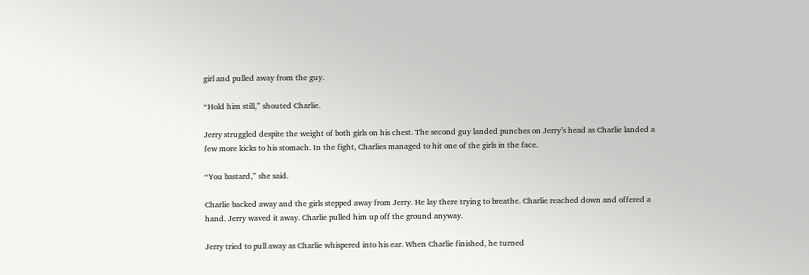girl and pulled away from the guy.

“Hold him still,” shouted Charlie.

Jerry struggled despite the weight of both girls on his chest. The second guy landed punches on Jerry’s head as Charlie landed a few more kicks to his stomach. In the fight, Charlies managed to hit one of the girls in the face.

“You bastard,” she said.

Charlie backed away and the girls stepped away from Jerry. He lay there trying to breathe. Charlie reached down and offered a hand. Jerry waved it away. Charlie pulled him up off the ground anyway.

Jerry tried to pull away as Charlie whispered into his ear. When Charlie finished, he turned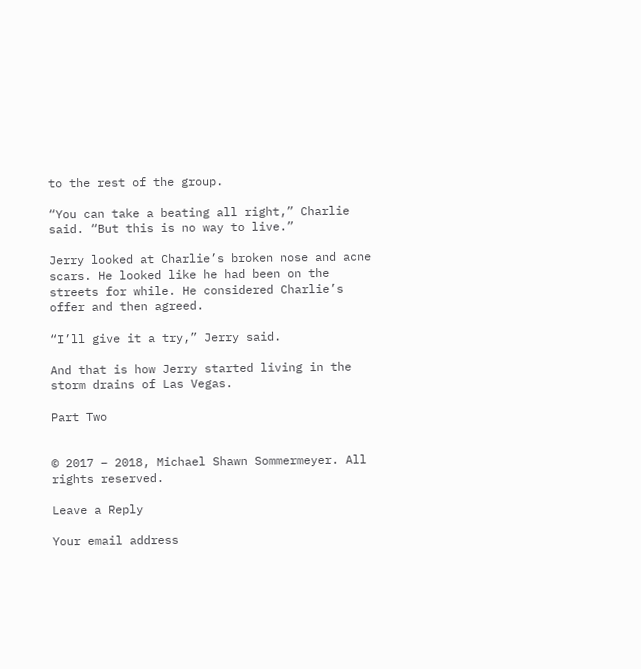to the rest of the group.

“You can take a beating all right,” Charlie said. “But this is no way to live.”

Jerry looked at Charlie’s broken nose and acne scars. He looked like he had been on the streets for while. He considered Charlie’s offer and then agreed.

“I’ll give it a try,” Jerry said.

And that is how Jerry started living in the storm drains of Las Vegas.

Part Two


© 2017 – 2018, Michael Shawn Sommermeyer. All rights reserved.

Leave a Reply

Your email address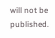will not be published.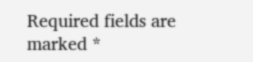Required fields are marked *